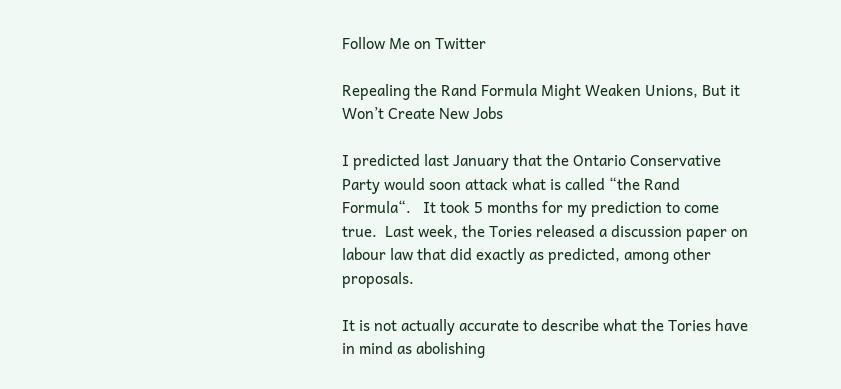Follow Me on Twitter

Repealing the Rand Formula Might Weaken Unions, But it Won’t Create New Jobs

I predicted last January that the Ontario Conservative Party would soon attack what is called “the Rand Formula“.   It took 5 months for my prediction to come true.  Last week, the Tories released a discussion paper on labour law that did exactly as predicted, among other proposals.

It is not actually accurate to describe what the Tories have in mind as abolishing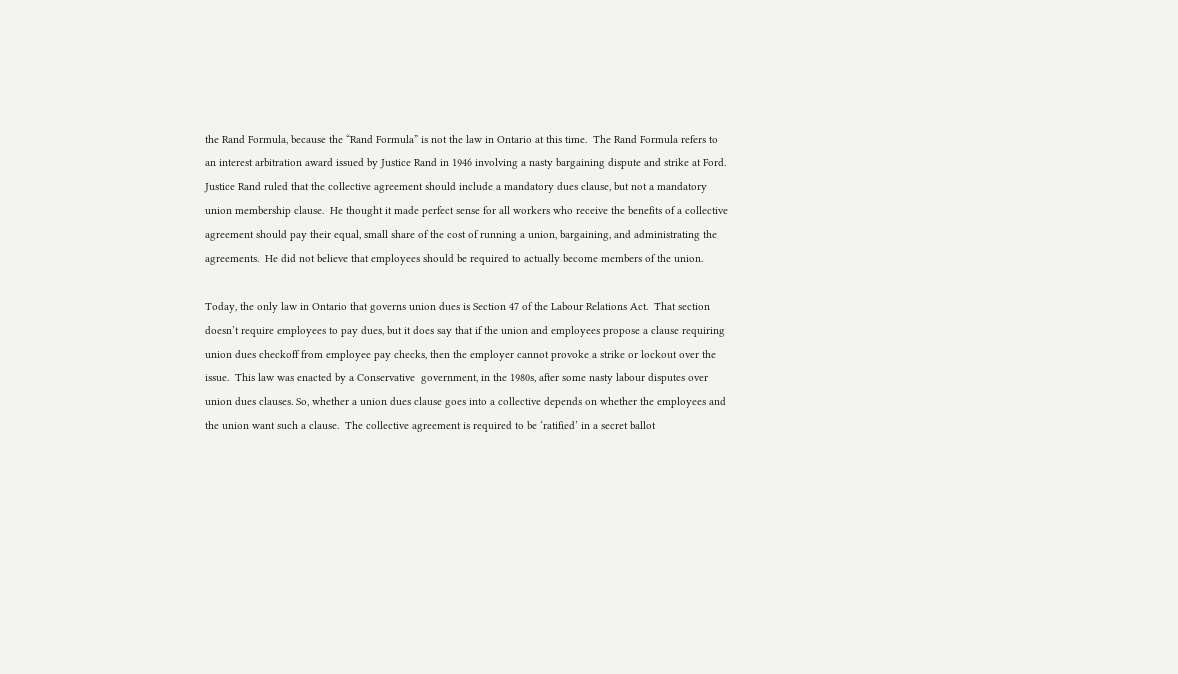the Rand Formula, because the “Rand Formula” is not the law in Ontario at this time.  The Rand Formula refers to an interest arbitration award issued by Justice Rand in 1946 involving a nasty bargaining dispute and strike at Ford.  Justice Rand ruled that the collective agreement should include a mandatory dues clause, but not a mandatory union membership clause.  He thought it made perfect sense for all workers who receive the benefits of a collective agreement should pay their equal, small share of the cost of running a union, bargaining, and administrating the agreements.  He did not believe that employees should be required to actually become members of the union.

Today, the only law in Ontario that governs union dues is Section 47 of the Labour Relations Act.  That section doesn’t require employees to pay dues, but it does say that if the union and employees propose a clause requiring union dues checkoff from employee pay checks, then the employer cannot provoke a strike or lockout over the issue.  This law was enacted by a Conservative  government, in the 1980s, after some nasty labour disputes over union dues clauses. So, whether a union dues clause goes into a collective depends on whether the employees and the union want such a clause.  The collective agreement is required to be ‘ratified’ in a secret ballot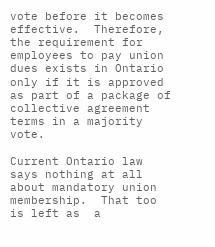vote before it becomes effective.  Therefore, the requirement for employees to pay union dues exists in Ontario only if it is approved as part of a package of collective agreement terms in a majority vote.

Current Ontario law says nothing at all about mandatory union membership.  That too is left as  a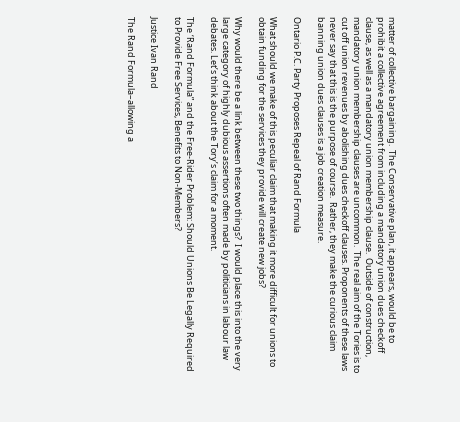matter of collective bargaining.  The Conservative plan, it appears, would be to prohibit a collective agreement from including a mandatory union dues checkoff clause, as well as a mandatory union membership clause.  Outside of construction, mandatory union membership clauses are uncommon.  The real aim of the Tories is to cut off union revenues by abolishing dues checkoff clauses. Proponents of these laws never say that this is the purpose of course.  Rather, they make the curious claim banning union dues clauses is a job creation measure.

Ontario P.C. Party Proposes Repeal of Rand Formula

What should we make of this peculiar claim that making it more difficult for unions to obtain funding for the services they provide will create new jobs?

Why would there be a link between these two things?  I would place this into the very large category of highly dubious assertions often made by politicians in labour law debates. Let’s think about the Tory’s claim for a moment.

The ‘Rand Formula” and the Free-Rider Problem: Should Unions Be Legally Required to Provide Free Services, Benefits to Non-Members?

Justice Ivan Rand

The Rand Formula–allowing a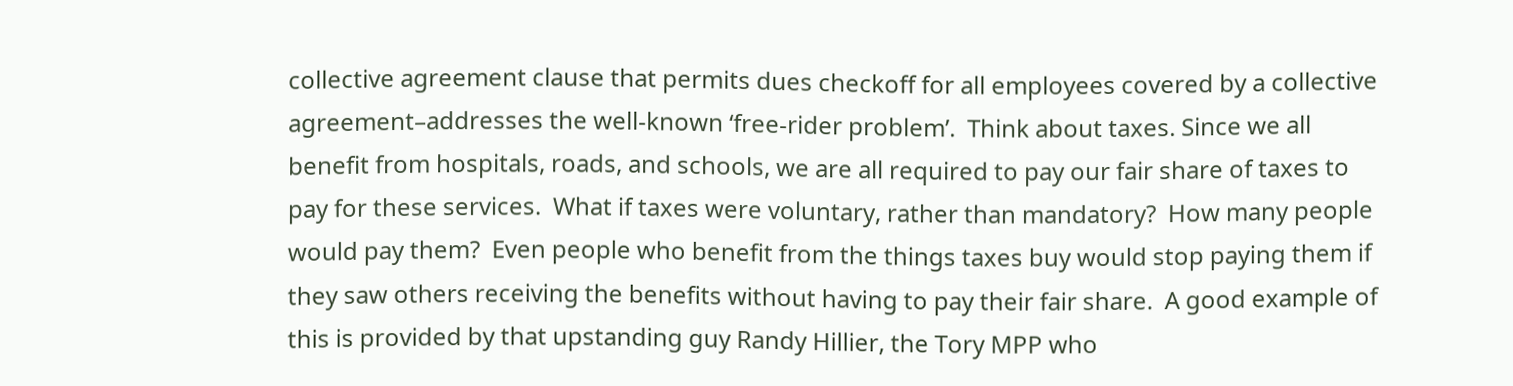collective agreement clause that permits dues checkoff for all employees covered by a collective agreement–addresses the well-known ‘free-rider problem’.  Think about taxes. Since we all benefit from hospitals, roads, and schools, we are all required to pay our fair share of taxes to pay for these services.  What if taxes were voluntary, rather than mandatory?  How many people would pay them?  Even people who benefit from the things taxes buy would stop paying them if they saw others receiving the benefits without having to pay their fair share.  A good example of this is provided by that upstanding guy Randy Hillier, the Tory MPP who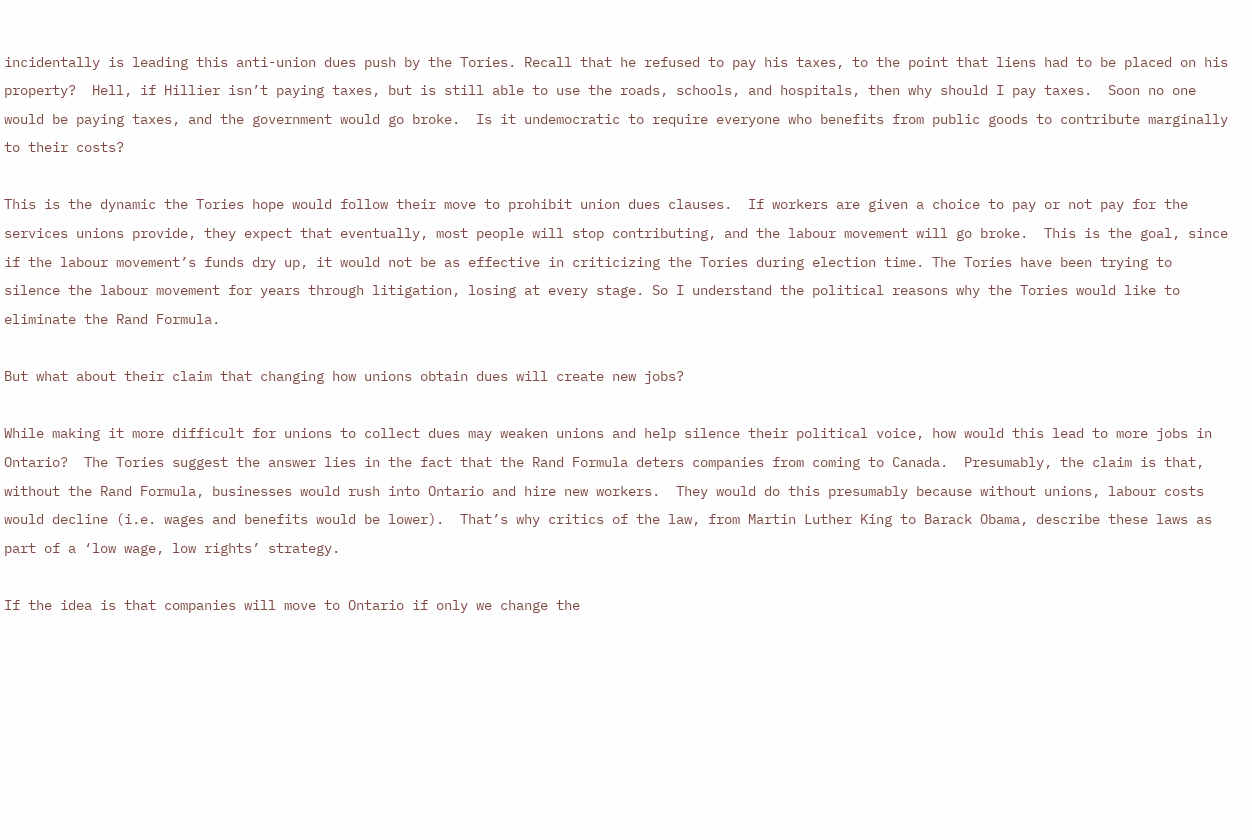incidentally is leading this anti-union dues push by the Tories. Recall that he refused to pay his taxes, to the point that liens had to be placed on his property?  Hell, if Hillier isn’t paying taxes, but is still able to use the roads, schools, and hospitals, then why should I pay taxes.  Soon no one would be paying taxes, and the government would go broke.  Is it undemocratic to require everyone who benefits from public goods to contribute marginally to their costs?

This is the dynamic the Tories hope would follow their move to prohibit union dues clauses.  If workers are given a choice to pay or not pay for the services unions provide, they expect that eventually, most people will stop contributing, and the labour movement will go broke.  This is the goal, since if the labour movement’s funds dry up, it would not be as effective in criticizing the Tories during election time. The Tories have been trying to silence the labour movement for years through litigation, losing at every stage. So I understand the political reasons why the Tories would like to eliminate the Rand Formula.

But what about their claim that changing how unions obtain dues will create new jobs?

While making it more difficult for unions to collect dues may weaken unions and help silence their political voice, how would this lead to more jobs in Ontario?  The Tories suggest the answer lies in the fact that the Rand Formula deters companies from coming to Canada.  Presumably, the claim is that,  without the Rand Formula, businesses would rush into Ontario and hire new workers.  They would do this presumably because without unions, labour costs would decline (i.e. wages and benefits would be lower).  That’s why critics of the law, from Martin Luther King to Barack Obama, describe these laws as part of a ‘low wage, low rights’ strategy.

If the idea is that companies will move to Ontario if only we change the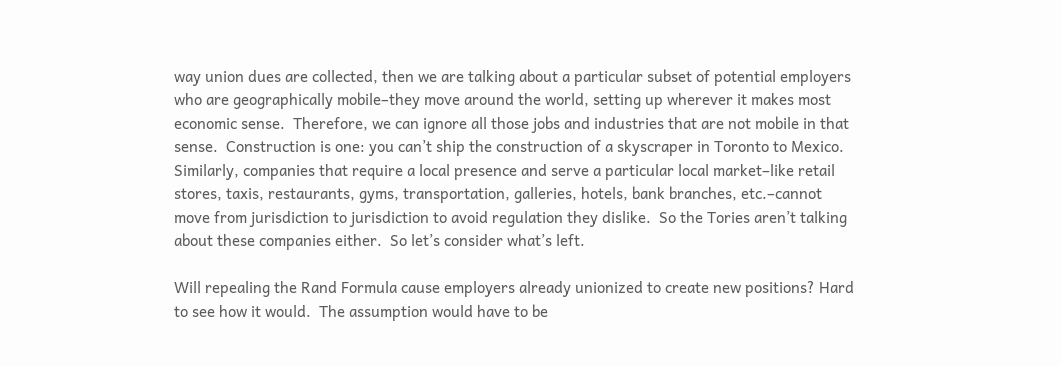way union dues are collected, then we are talking about a particular subset of potential employers who are geographically mobile–they move around the world, setting up wherever it makes most economic sense.  Therefore, we can ignore all those jobs and industries that are not mobile in that sense.  Construction is one: you can’t ship the construction of a skyscraper in Toronto to Mexico.  Similarly, companies that require a local presence and serve a particular local market–like retail stores, taxis, restaurants, gyms, transportation, galleries, hotels, bank branches, etc.–cannot move from jurisdiction to jurisdiction to avoid regulation they dislike.  So the Tories aren’t talking about these companies either.  So let’s consider what’s left.

Will repealing the Rand Formula cause employers already unionized to create new positions? Hard to see how it would.  The assumption would have to be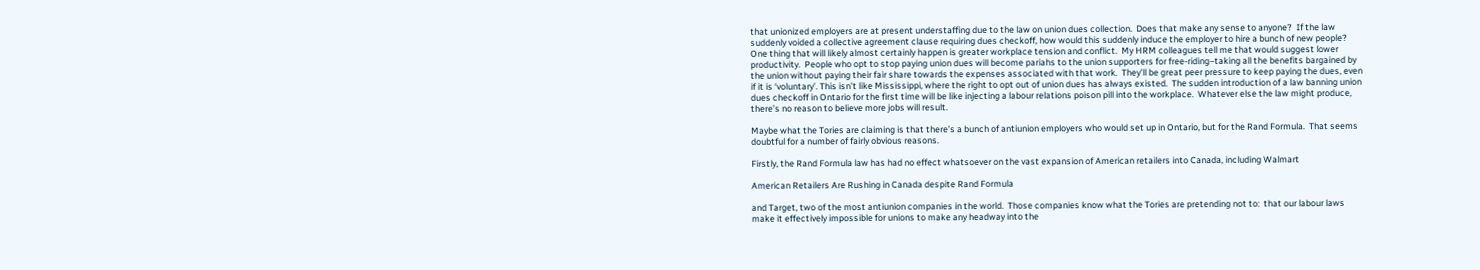that unionized employers are at present understaffing due to the law on union dues collection.  Does that make any sense to anyone?  If the law suddenly voided a collective agreement clause requiring dues checkoff, how would this suddenly induce the employer to hire a bunch of new people?  One thing that will likely almost certainly happen is greater workplace tension and conflict.  My HRM colleagues tell me that would suggest lower productivity.  People who opt to stop paying union dues will become pariahs to the union supporters for free-riding–taking all the benefits bargained by the union without paying their fair share towards the expenses associated with that work.  They’ll be great peer pressure to keep paying the dues, even if it is ‘voluntary’. This isn’t like Mississippi, where the right to opt out of union dues has always existed.  The sudden introduction of a law banning union dues checkoff in Ontario for the first time will be like injecting a labour relations poison pill into the workplace.  Whatever else the law might produce, there’s no reason to believe more jobs will result.

Maybe what the Tories are claiming is that there’s a bunch of antiunion employers who would set up in Ontario, but for the Rand Formula.  That seems doubtful for a number of fairly obvious reasons.

Firstly, the Rand Formula law has had no effect whatsoever on the vast expansion of American retailers into Canada, including Walmart

American Retailers Are Rushing in Canada despite Rand Formula

and Target, two of the most antiunion companies in the world.  Those companies know what the Tories are pretending not to:  that our labour laws make it effectively impossible for unions to make any headway into the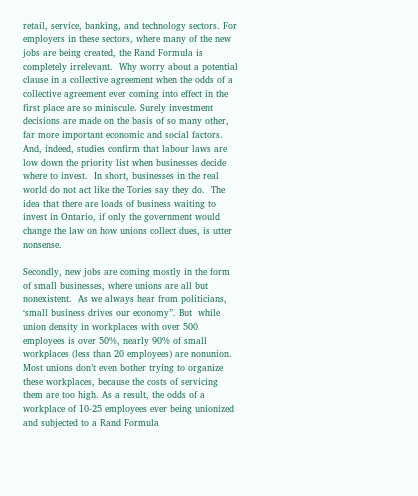retail, service, banking, and technology sectors. For employers in these sectors, where many of the new jobs are being created, the Rand Formula is completely irrelevant.  Why worry about a potential clause in a collective agreement when the odds of a collective agreement ever coming into effect in the first place are so miniscule. Surely investment decisions are made on the basis of so many other, far more important economic and social factors. And, indeed, studies confirm that labour laws are low down the priority list when businesses decide where to invest.  In short, businesses in the real world do not act like the Tories say they do.  The idea that there are loads of business waiting to invest in Ontario, if only the government would change the law on how unions collect dues, is utter nonsense.

Secondly, new jobs are coming mostly in the form of small businesses, where unions are all but nonexistent.  As we always hear from politicians, ‘small business drives our economy”. But  while union density in workplaces with over 500 employees is over 50%, nearly 90% of small workplaces (less than 20 employees) are nonunion.  Most unions don’t even bother trying to organize these workplaces, because the costs of servicing them are too high. As a result, the odds of a workplace of 10-25 employees ever being unionized and subjected to a Rand Formula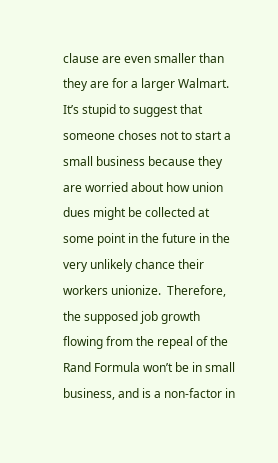clause are even smaller than they are for a larger Walmart.  It’s stupid to suggest that someone choses not to start a small business because they are worried about how union dues might be collected at some point in the future in the very unlikely chance their workers unionize.  Therefore, the supposed job growth flowing from the repeal of the Rand Formula won’t be in small business, and is a non-factor in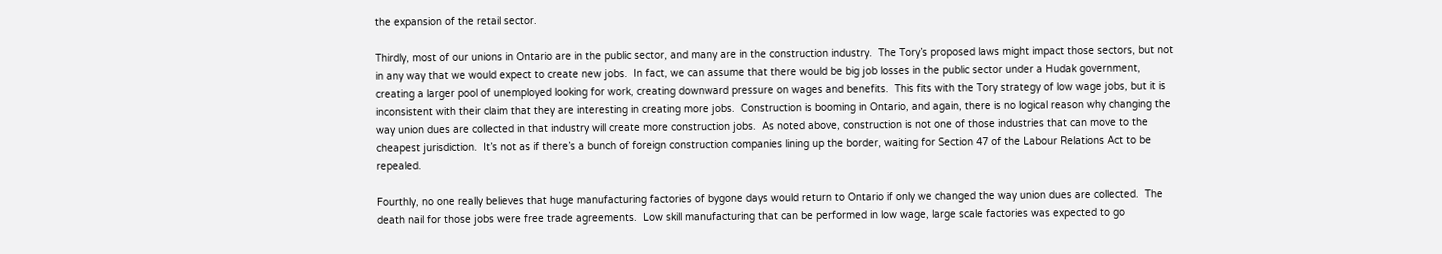the expansion of the retail sector.

Thirdly, most of our unions in Ontario are in the public sector, and many are in the construction industry.  The Tory’s proposed laws might impact those sectors, but not in any way that we would expect to create new jobs.  In fact, we can assume that there would be big job losses in the public sector under a Hudak government, creating a larger pool of unemployed looking for work, creating downward pressure on wages and benefits.  This fits with the Tory strategy of low wage jobs, but it is inconsistent with their claim that they are interesting in creating more jobs.  Construction is booming in Ontario, and again, there is no logical reason why changing the way union dues are collected in that industry will create more construction jobs.  As noted above, construction is not one of those industries that can move to the cheapest jurisdiction.  It’s not as if there’s a bunch of foreign construction companies lining up the border, waiting for Section 47 of the Labour Relations Act to be repealed.

Fourthly, no one really believes that huge manufacturing factories of bygone days would return to Ontario if only we changed the way union dues are collected.  The death nail for those jobs were free trade agreements.  Low skill manufacturing that can be performed in low wage, large scale factories was expected to go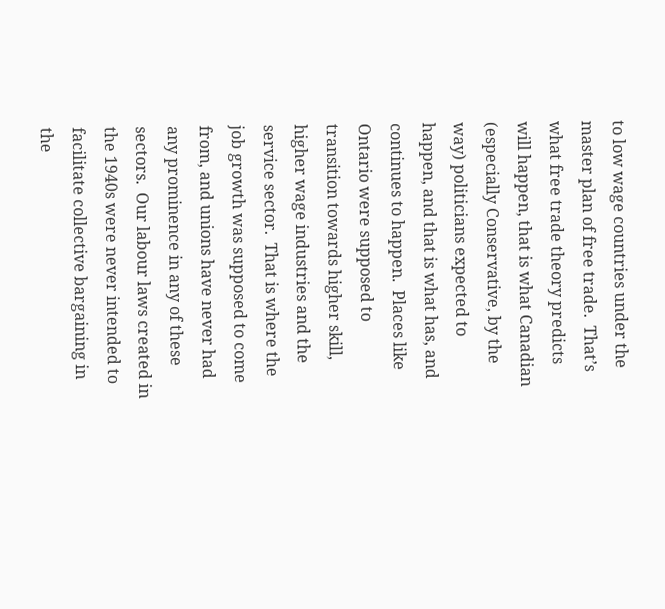to low wage countries under the master plan of free trade.  That’s what free trade theory predicts will happen, that is what Canadian (especially Conservative, by the way) politicians expected to happen, and that is what has, and continues to happen.  Places like Ontario were supposed to transition towards higher skill, higher wage industries and the service sector.  That is where the job growth was supposed to come from, and unions have never had any prominence in any of these sectors.  Our labour laws created in the 1940s were never intended to facilitate collective bargaining in the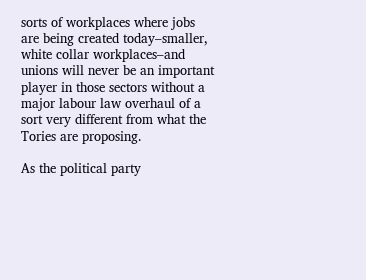sorts of workplaces where jobs are being created today–smaller, white collar workplaces–and unions will never be an important player in those sectors without a major labour law overhaul of a sort very different from what the Tories are proposing.

As the political party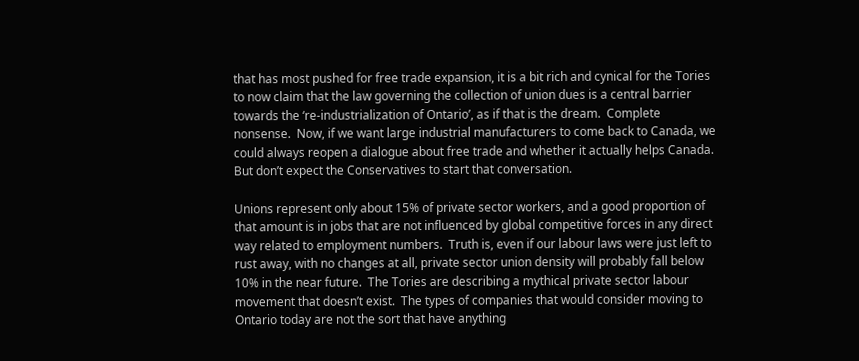that has most pushed for free trade expansion, it is a bit rich and cynical for the Tories to now claim that the law governing the collection of union dues is a central barrier towards the ‘re-industrialization of Ontario’, as if that is the dream.  Complete nonsense.  Now, if we want large industrial manufacturers to come back to Canada, we could always reopen a dialogue about free trade and whether it actually helps Canada.  But don’t expect the Conservatives to start that conversation.

Unions represent only about 15% of private sector workers, and a good proportion of that amount is in jobs that are not influenced by global competitive forces in any direct way related to employment numbers.  Truth is, even if our labour laws were just left to rust away, with no changes at all, private sector union density will probably fall below 10% in the near future.  The Tories are describing a mythical private sector labour movement that doesn’t exist.  The types of companies that would consider moving to Ontario today are not the sort that have anything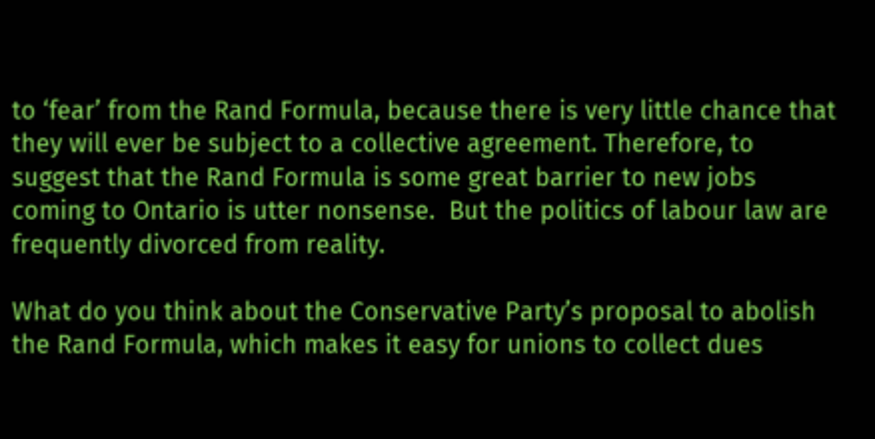to ‘fear’ from the Rand Formula, because there is very little chance that they will ever be subject to a collective agreement. Therefore, to suggest that the Rand Formula is some great barrier to new jobs coming to Ontario is utter nonsense.  But the politics of labour law are frequently divorced from reality.

What do you think about the Conservative Party’s proposal to abolish the Rand Formula, which makes it easy for unions to collect dues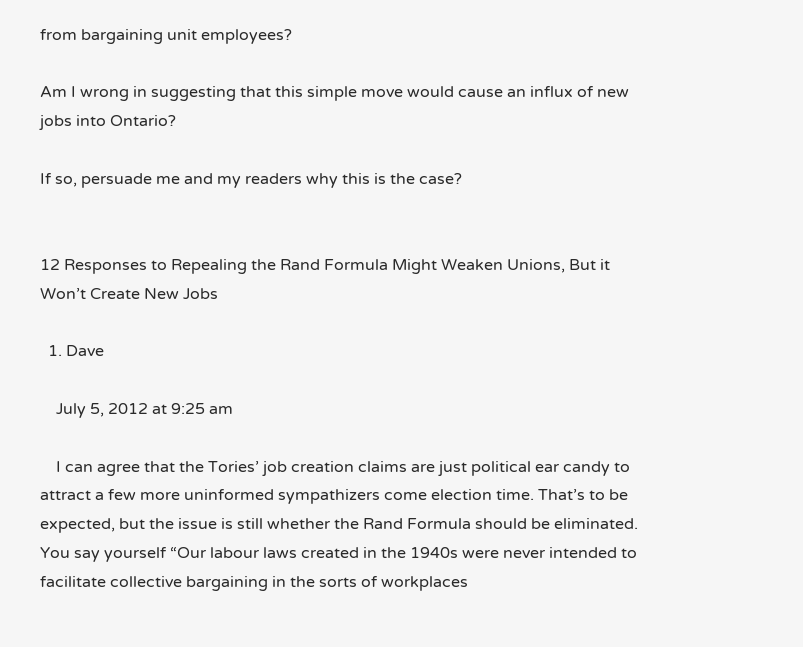from bargaining unit employees?

Am I wrong in suggesting that this simple move would cause an influx of new jobs into Ontario?

If so, persuade me and my readers why this is the case?


12 Responses to Repealing the Rand Formula Might Weaken Unions, But it Won’t Create New Jobs

  1. Dave

    July 5, 2012 at 9:25 am

    I can agree that the Tories’ job creation claims are just political ear candy to attract a few more uninformed sympathizers come election time. That’s to be expected, but the issue is still whether the Rand Formula should be eliminated. You say yourself “Our labour laws created in the 1940s were never intended to facilitate collective bargaining in the sorts of workplaces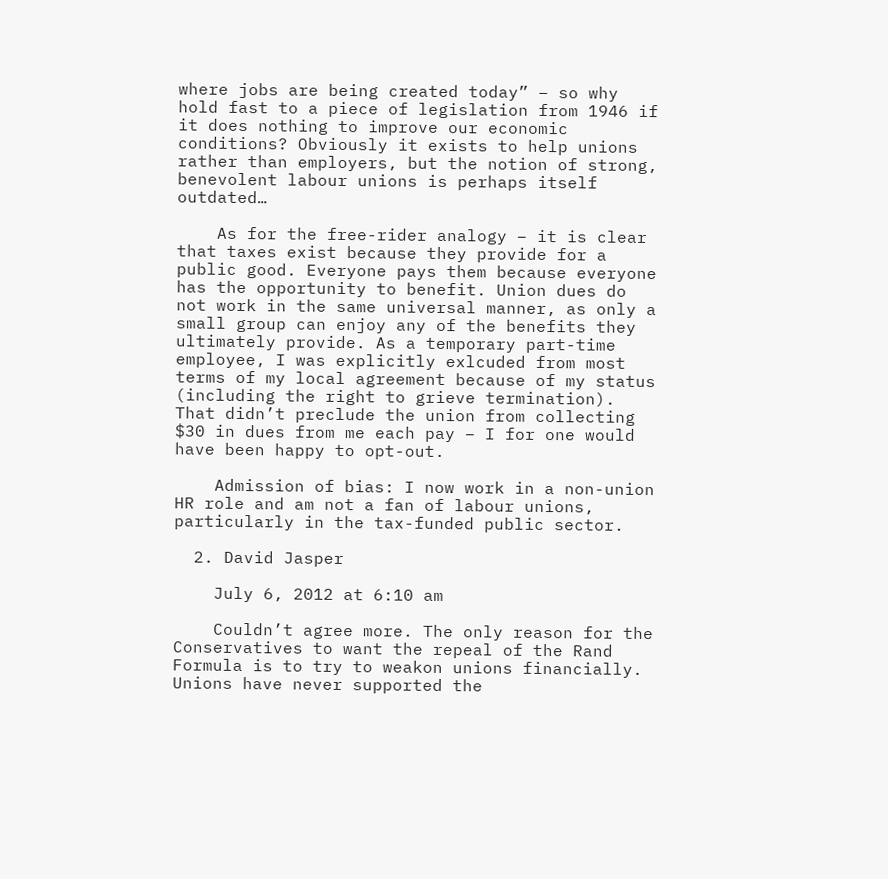where jobs are being created today” – so why hold fast to a piece of legislation from 1946 if it does nothing to improve our economic conditions? Obviously it exists to help unions rather than employers, but the notion of strong, benevolent labour unions is perhaps itself outdated…

    As for the free-rider analogy – it is clear that taxes exist because they provide for a public good. Everyone pays them because everyone has the opportunity to benefit. Union dues do not work in the same universal manner, as only a small group can enjoy any of the benefits they ultimately provide. As a temporary part-time employee, I was explicitly exlcuded from most terms of my local agreement because of my status (including the right to grieve termination). That didn’t preclude the union from collecting $30 in dues from me each pay – I for one would have been happy to opt-out.

    Admission of bias: I now work in a non-union HR role and am not a fan of labour unions, particularly in the tax-funded public sector.

  2. David Jasper

    July 6, 2012 at 6:10 am

    Couldn’t agree more. The only reason for the Conservatives to want the repeal of the Rand Formula is to try to weakon unions financially. Unions have never supported the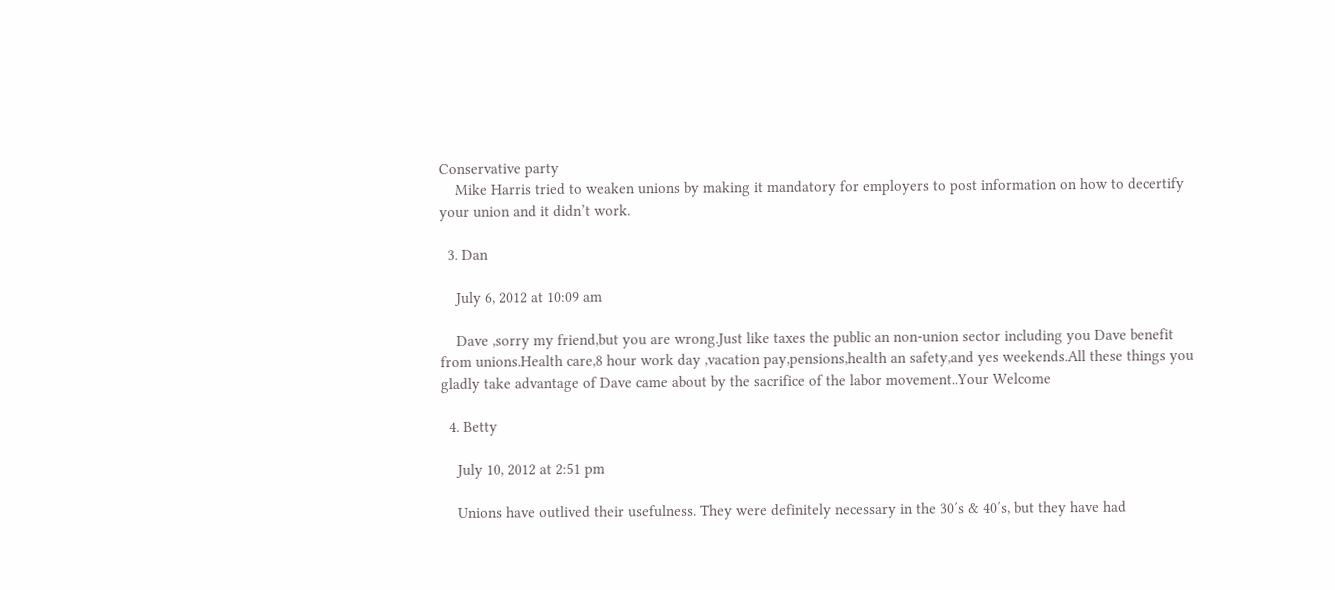Conservative party
    Mike Harris tried to weaken unions by making it mandatory for employers to post information on how to decertify your union and it didn’t work.

  3. Dan

    July 6, 2012 at 10:09 am

    Dave ,sorry my friend,but you are wrong.Just like taxes the public an non-union sector including you Dave benefit from unions.Health care,8 hour work day ,vacation pay,pensions,health an safety,and yes weekends.All these things you gladly take advantage of Dave came about by the sacrifice of the labor movement..Your Welcome

  4. Betty

    July 10, 2012 at 2:51 pm

    Unions have outlived their usefulness. They were definitely necessary in the 30′s & 40′s, but they have had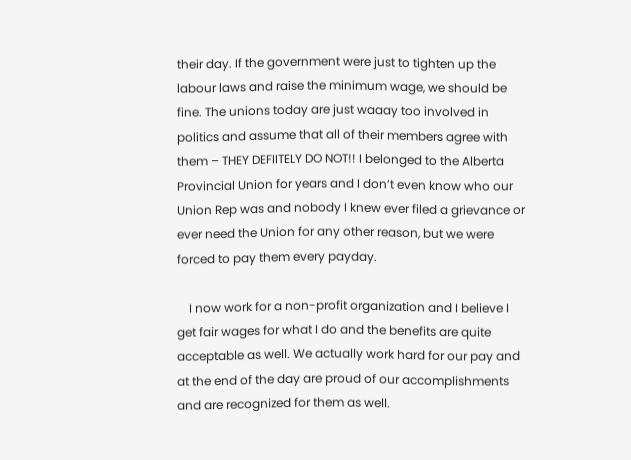their day. If the government were just to tighten up the labour laws and raise the minimum wage, we should be fine. The unions today are just waaay too involved in politics and assume that all of their members agree with them – THEY DEFIITELY DO NOT!! I belonged to the Alberta Provincial Union for years and I don’t even know who our Union Rep was and nobody I knew ever filed a grievance or ever need the Union for any other reason, but we were forced to pay them every payday.

    I now work for a non-profit organization and I believe I get fair wages for what I do and the benefits are quite acceptable as well. We actually work hard for our pay and at the end of the day are proud of our accomplishments and are recognized for them as well.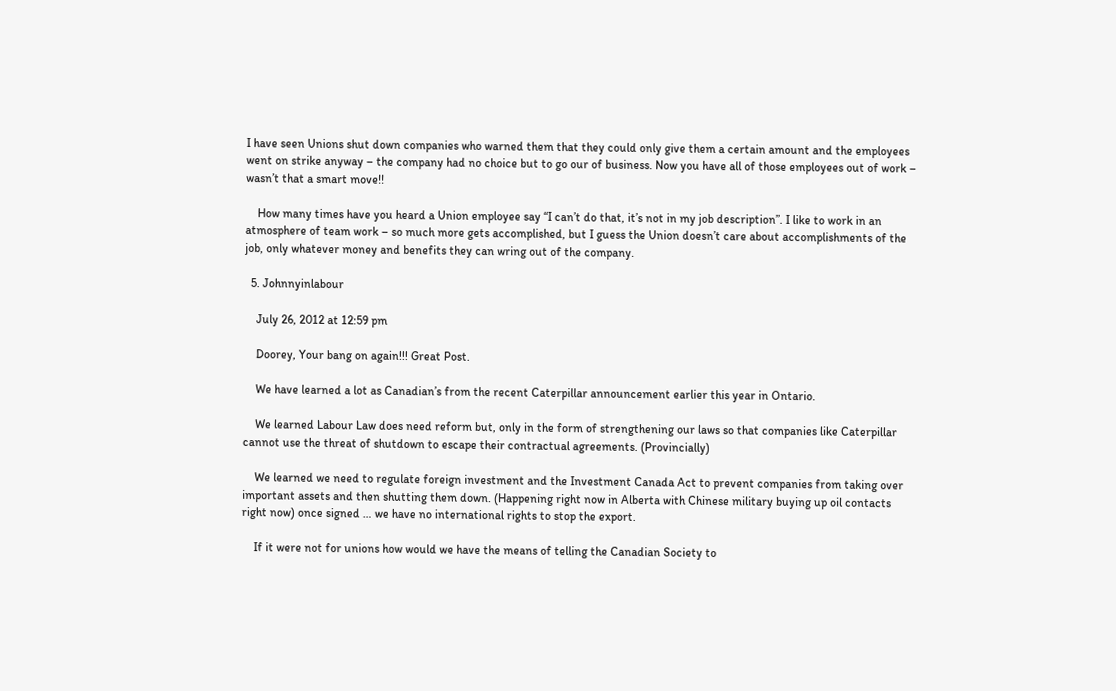I have seen Unions shut down companies who warned them that they could only give them a certain amount and the employees went on strike anyway – the company had no choice but to go our of business. Now you have all of those employees out of work – wasn’t that a smart move!!

    How many times have you heard a Union employee say “I can’t do that, it’s not in my job description”. I like to work in an atmosphere of team work – so much more gets accomplished, but I guess the Union doesn’t care about accomplishments of the job, only whatever money and benefits they can wring out of the company.

  5. Johnnyinlabour

    July 26, 2012 at 12:59 pm

    Doorey, Your bang on again!!! Great Post.

    We have learned a lot as Canadian’s from the recent Caterpillar announcement earlier this year in Ontario.

    We learned Labour Law does need reform but, only in the form of strengthening our laws so that companies like Caterpillar cannot use the threat of shutdown to escape their contractual agreements. (Provincially)

    We learned we need to regulate foreign investment and the Investment Canada Act to prevent companies from taking over important assets and then shutting them down. (Happening right now in Alberta with Chinese military buying up oil contacts right now) once signed … we have no international rights to stop the export.

    If it were not for unions how would we have the means of telling the Canadian Society to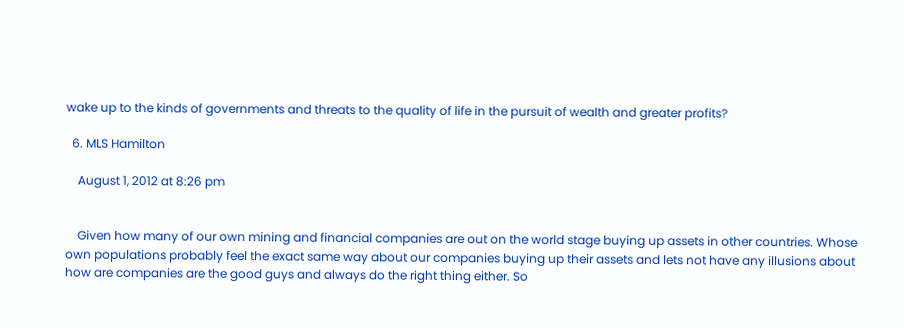wake up to the kinds of governments and threats to the quality of life in the pursuit of wealth and greater profits?

  6. MLS Hamilton

    August 1, 2012 at 8:26 pm


    Given how many of our own mining and financial companies are out on the world stage buying up assets in other countries. Whose own populations probably feel the exact same way about our companies buying up their assets and lets not have any illusions about how are companies are the good guys and always do the right thing either. So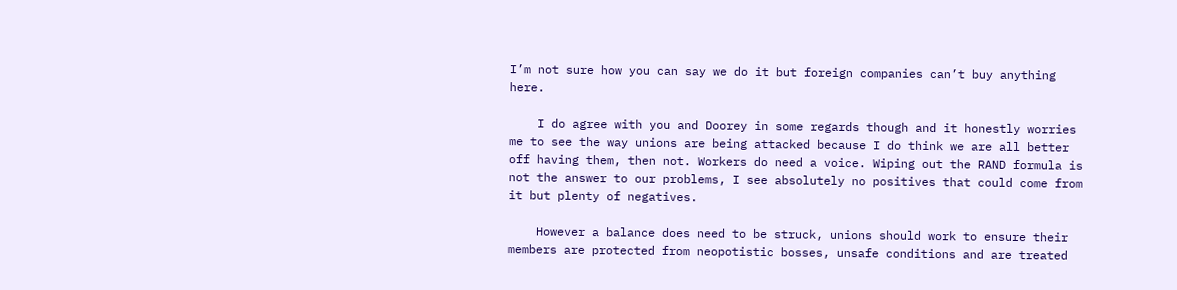I’m not sure how you can say we do it but foreign companies can’t buy anything here.

    I do agree with you and Doorey in some regards though and it honestly worries me to see the way unions are being attacked because I do think we are all better off having them, then not. Workers do need a voice. Wiping out the RAND formula is not the answer to our problems, I see absolutely no positives that could come from it but plenty of negatives.

    However a balance does need to be struck, unions should work to ensure their members are protected from neopotistic bosses, unsafe conditions and are treated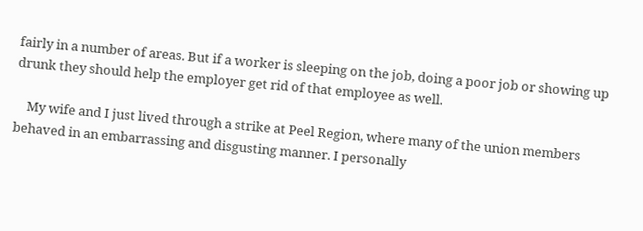fairly in a number of areas. But if a worker is sleeping on the job, doing a poor job or showing up drunk they should help the employer get rid of that employee as well.

    My wife and I just lived through a strike at Peel Region, where many of the union members behaved in an embarrassing and disgusting manner. I personally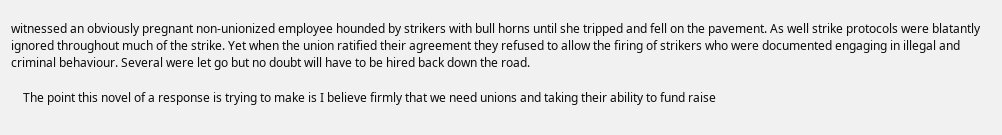witnessed an obviously pregnant non-unionized employee hounded by strikers with bull horns until she tripped and fell on the pavement. As well strike protocols were blatantly ignored throughout much of the strike. Yet when the union ratified their agreement they refused to allow the firing of strikers who were documented engaging in illegal and criminal behaviour. Several were let go but no doubt will have to be hired back down the road.

    The point this novel of a response is trying to make is I believe firmly that we need unions and taking their ability to fund raise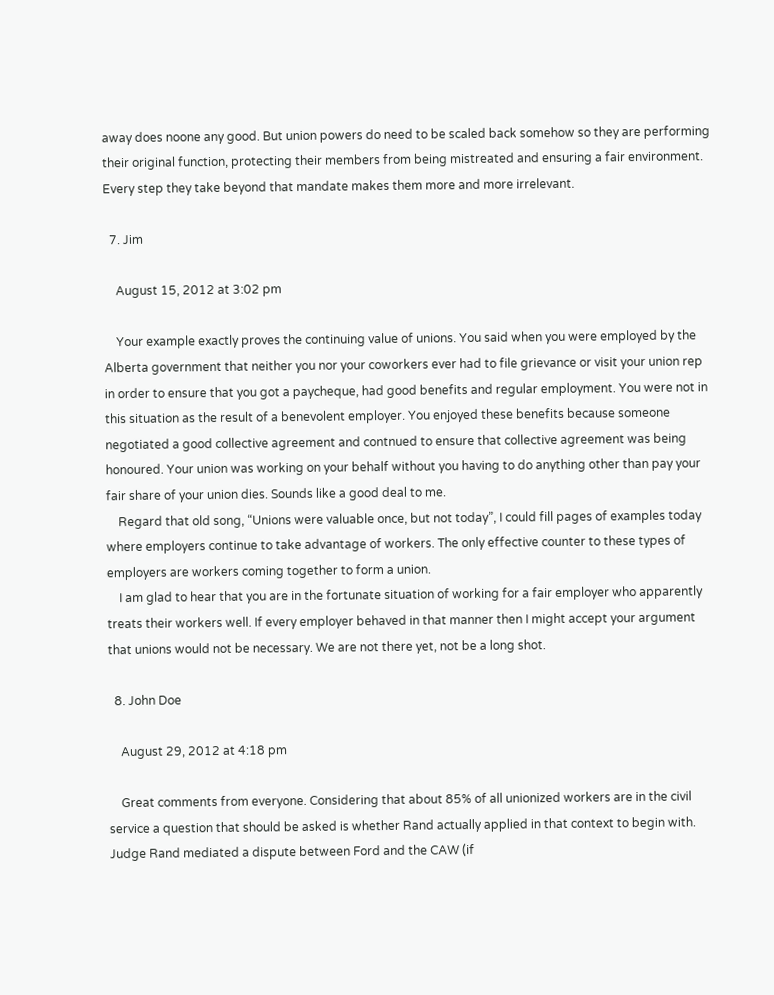away does noone any good. But union powers do need to be scaled back somehow so they are performing their original function, protecting their members from being mistreated and ensuring a fair environment. Every step they take beyond that mandate makes them more and more irrelevant.

  7. Jim

    August 15, 2012 at 3:02 pm

    Your example exactly proves the continuing value of unions. You said when you were employed by the Alberta government that neither you nor your coworkers ever had to file grievance or visit your union rep in order to ensure that you got a paycheque, had good benefits and regular employment. You were not in this situation as the result of a benevolent employer. You enjoyed these benefits because someone negotiated a good collective agreement and contnued to ensure that collective agreement was being honoured. Your union was working on your behalf without you having to do anything other than pay your fair share of your union dies. Sounds like a good deal to me.
    Regard that old song, “Unions were valuable once, but not today”, I could fill pages of examples today where employers continue to take advantage of workers. The only effective counter to these types of employers are workers coming together to form a union.
    I am glad to hear that you are in the fortunate situation of working for a fair employer who apparently treats their workers well. If every employer behaved in that manner then I might accept your argument that unions would not be necessary. We are not there yet, not be a long shot.

  8. John Doe

    August 29, 2012 at 4:18 pm

    Great comments from everyone. Considering that about 85% of all unionized workers are in the civil service a question that should be asked is whether Rand actually applied in that context to begin with. Judge Rand mediated a dispute between Ford and the CAW (if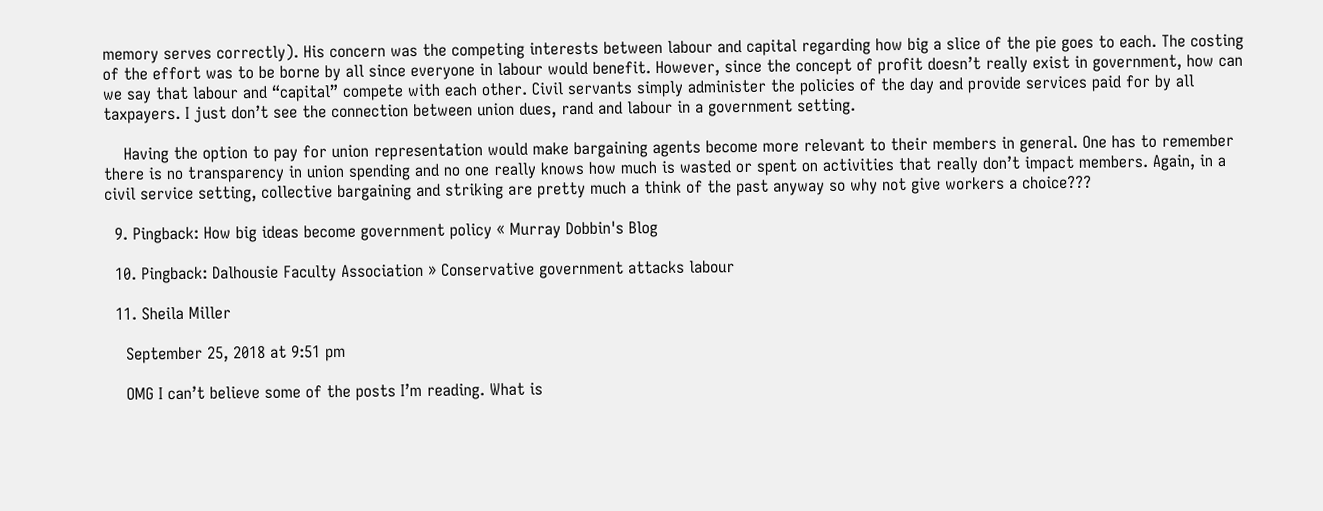memory serves correctly). His concern was the competing interests between labour and capital regarding how big a slice of the pie goes to each. The costing of the effort was to be borne by all since everyone in labour would benefit. However, since the concept of profit doesn’t really exist in government, how can we say that labour and “capital” compete with each other. Civil servants simply administer the policies of the day and provide services paid for by all taxpayers. I just don’t see the connection between union dues, rand and labour in a government setting.

    Having the option to pay for union representation would make bargaining agents become more relevant to their members in general. One has to remember there is no transparency in union spending and no one really knows how much is wasted or spent on activities that really don’t impact members. Again, in a civil service setting, collective bargaining and striking are pretty much a think of the past anyway so why not give workers a choice???

  9. Pingback: How big ideas become government policy « Murray Dobbin's Blog

  10. Pingback: Dalhousie Faculty Association » Conservative government attacks labour

  11. Sheila Miller

    September 25, 2018 at 9:51 pm

    OMG I can’t believe some of the posts I’m reading. What is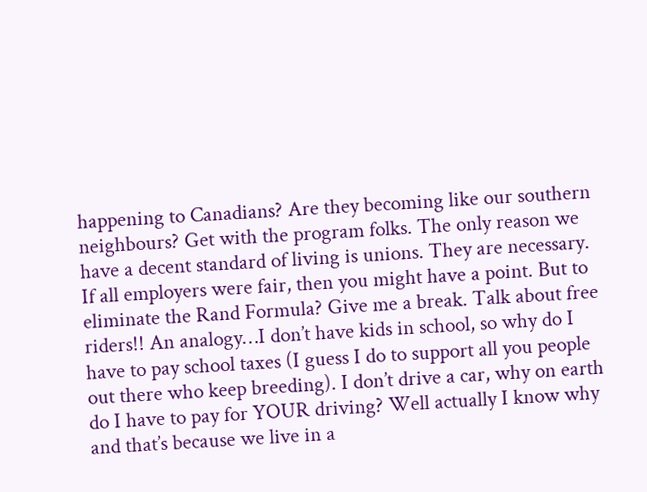happening to Canadians? Are they becoming like our southern neighbours? Get with the program folks. The only reason we have a decent standard of living is unions. They are necessary. If all employers were fair, then you might have a point. But to eliminate the Rand Formula? Give me a break. Talk about free riders!! An analogy…I don’t have kids in school, so why do I have to pay school taxes (I guess I do to support all you people out there who keep breeding). I don’t drive a car, why on earth do I have to pay for YOUR driving? Well actually I know why and that’s because we live in a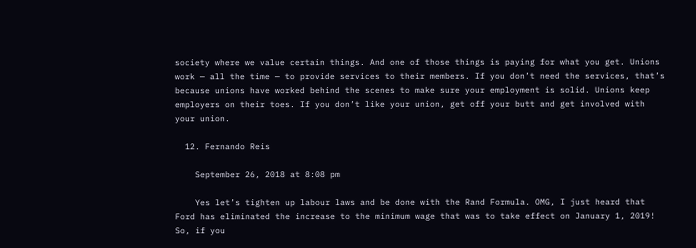society where we value certain things. And one of those things is paying for what you get. Unions work — all the time — to provide services to their members. If you don’t need the services, that’s because unions have worked behind the scenes to make sure your employment is solid. Unions keep employers on their toes. If you don’t like your union, get off your butt and get involved with your union.

  12. Fernando Reis

    September 26, 2018 at 8:08 pm

    Yes let’s tighten up labour laws and be done with the Rand Formula. OMG, I just heard that Ford has eliminated the increase to the minimum wage that was to take effect on January 1, 2019! So, if you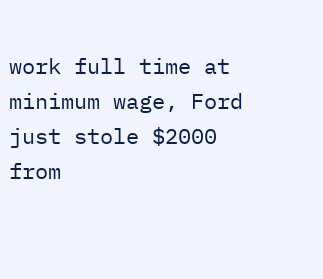work full time at minimum wage, Ford just stole $2000 from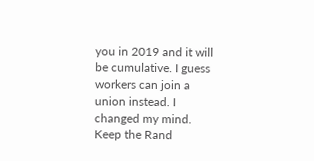you in 2019 and it will be cumulative. I guess workers can join a union instead. I changed my mind. Keep the Rand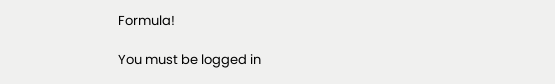Formula!

You must be logged in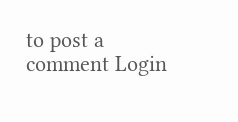to post a comment Login